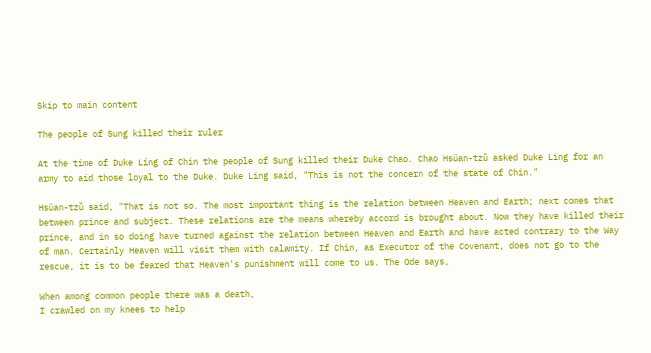Skip to main content

The people of Sung killed their ruler

At the time of Duke Ling of Chin the people of Sung killed their Duke Chao. Chao Hsüan-tzŭ asked Duke Ling for an army to aid those loyal to the Duke. Duke Ling said, "This is not the concern of the state of Chin."

Hsüan-tzŭ said, "That is not so. The most important thing is the relation between Heaven and Earth; next comes that between prince and subject. These relations are the means whereby accord is brought about. Now they have killed their prince, and in so doing have turned against the relation between Heaven and Earth and have acted contrary to the Way of man. Certainly Heaven will visit them with calamity. If Chin, as Executor of the Covenant, does not go to the rescue, it is to be feared that Heaven's punishment will come to us. The Ode says,

When among common people there was a death,
I crawled on my knees to help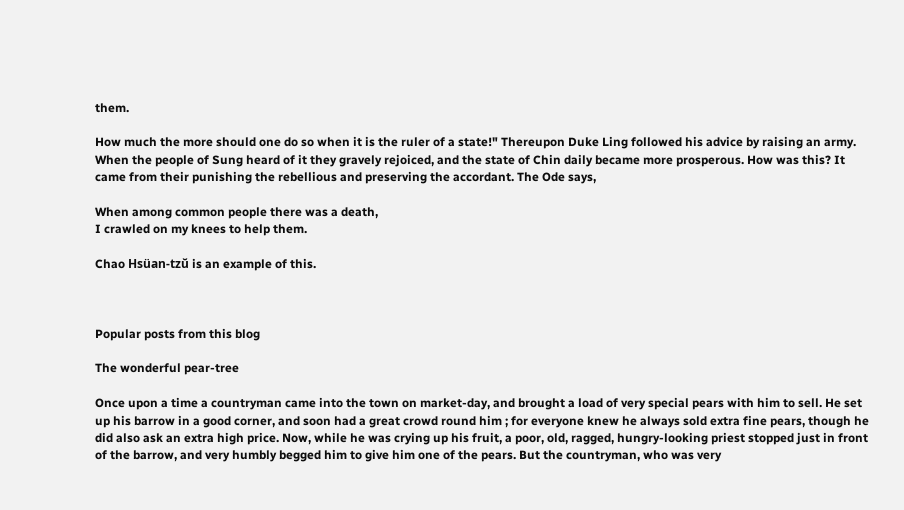them.

How much the more should one do so when it is the ruler of a state!" Thereupon Duke Ling followed his advice by raising an army. When the people of Sung heard of it they gravely rejoiced, and the state of Chin daily became more prosperous. How was this? It came from their punishing the rebellious and preserving the accordant. The Ode says,

When among common people there was a death,
I crawled on my knees to help them.

Chao Hsüan-tzŭ is an example of this.



Popular posts from this blog

The wonderful pear-tree

Once upon a time a countryman came into the town on market-day, and brought a load of very special pears with him to sell. He set up his barrow in a good corner, and soon had a great crowd round him ; for everyone knew he always sold extra fine pears, though he did also ask an extra high price. Now, while he was crying up his fruit, a poor, old, ragged, hungry-looking priest stopped just in front of the barrow, and very humbly begged him to give him one of the pears. But the countryman, who was very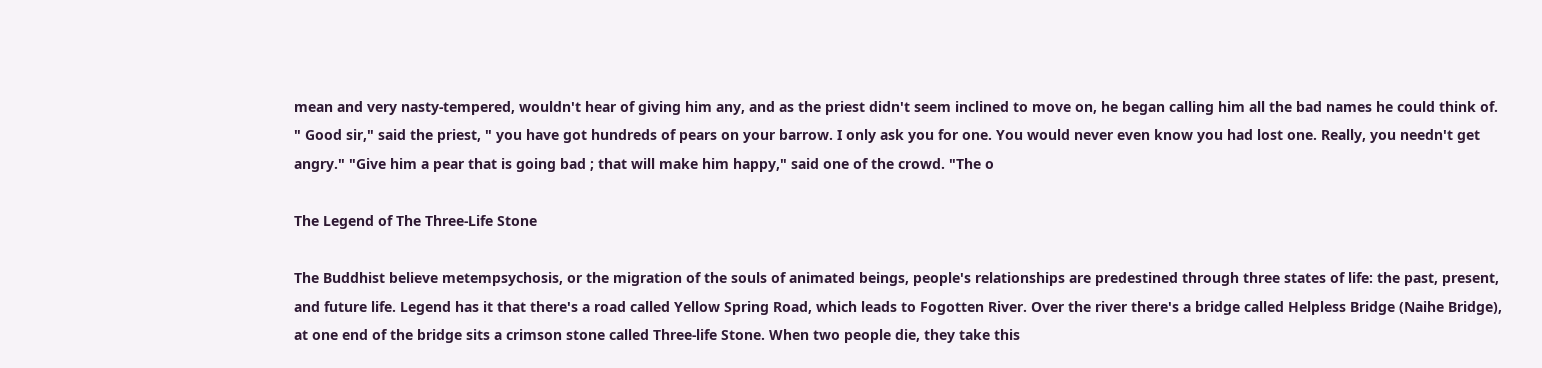mean and very nasty-tempered, wouldn't hear of giving him any, and as the priest didn't seem inclined to move on, he began calling him all the bad names he could think of. " Good sir," said the priest, " you have got hundreds of pears on your barrow. I only ask you for one. You would never even know you had lost one. Really, you needn't get angry." "Give him a pear that is going bad ; that will make him happy," said one of the crowd. "The o

The Legend of The Three-Life Stone

The Buddhist believe metempsychosis, or the migration of the souls of animated beings, people's relationships are predestined through three states of life: the past, present, and future life. Legend has it that there's a road called Yellow Spring Road, which leads to Fogotten River. Over the river there's a bridge called Helpless Bridge (Naihe Bridge), at one end of the bridge sits a crimson stone called Three-life Stone. When two people die, they take this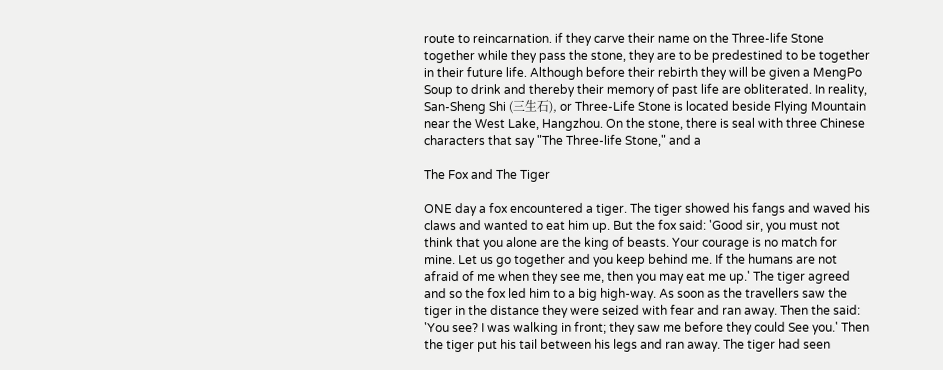route to reincarnation. if they carve their name on the Three-life Stone together while they pass the stone, they are to be predestined to be together in their future life. Although before their rebirth they will be given a MengPo Soup to drink and thereby their memory of past life are obliterated. In reality, San-Sheng Shi (三生石), or Three-Life Stone is located beside Flying Mountain near the West Lake, Hangzhou. On the stone, there is seal with three Chinese characters that say "The Three-life Stone," and a

The Fox and The Tiger

ONE day a fox encountered a tiger. The tiger showed his fangs and waved his claws and wanted to eat him up. But the fox said: 'Good sir, you must not think that you alone are the king of beasts. Your courage is no match for mine. Let us go together and you keep behind me. If the humans are not afraid of me when they see me, then you may eat me up.' The tiger agreed and so the fox led him to a big high-way. As soon as the travellers saw the tiger in the distance they were seized with fear and ran away. Then the said: 'You see? I was walking in front; they saw me before they could See you.' Then the tiger put his tail between his legs and ran away. The tiger had seen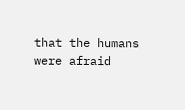that the humans were afraid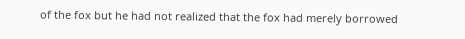of the fox but he had not realized that the fox had merely borrowed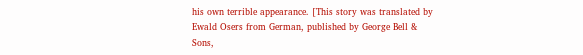his own terrible appearance. [This story was translated by Ewald Osers from German, published by George Bell & Sons,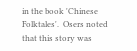in the book 'Chinese Folktales'.  Osers noted that this story was